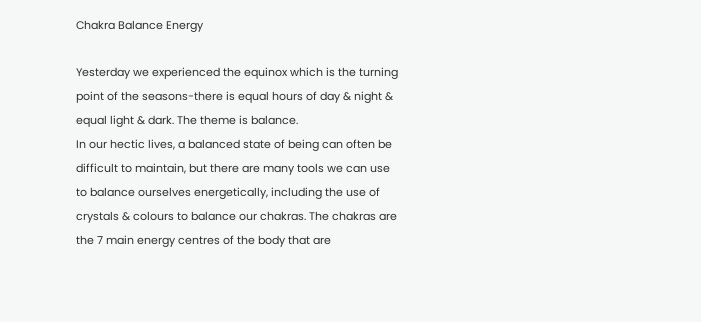Chakra Balance Energy

Yesterday we experienced the equinox which is the turning point of the seasons-there is equal hours of day & night & equal light & dark. The theme is balance.
In our hectic lives, a balanced state of being can often be difficult to maintain, but there are many tools we can use to balance ourselves energetically, including the use of crystals & colours to balance our chakras. The chakras are the 7 main energy centres of the body that are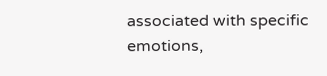associated with specific emotions,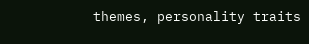themes, personality traits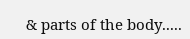& parts of the body.....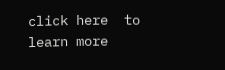click here  to learn more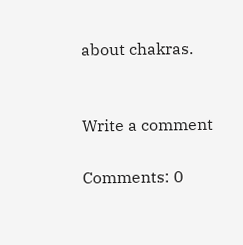about chakras.


Write a comment

Comments: 0